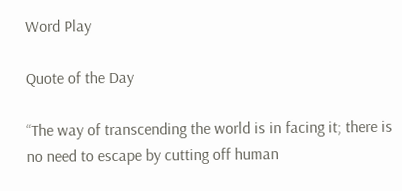Word Play

Quote of the Day

“The way of transcending the world is in facing it; there is no need to escape by cutting off human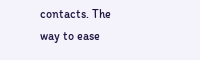contacts. The way to ease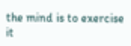the mind is to exercise it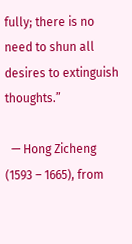fully; there is no need to shun all desires to extinguish thoughts.”

  — Hong Zicheng (1593 – 1665), from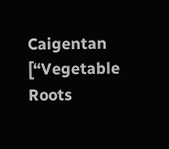Caigentan [“Vegetable Roots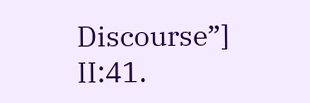Discourse”] II:41.